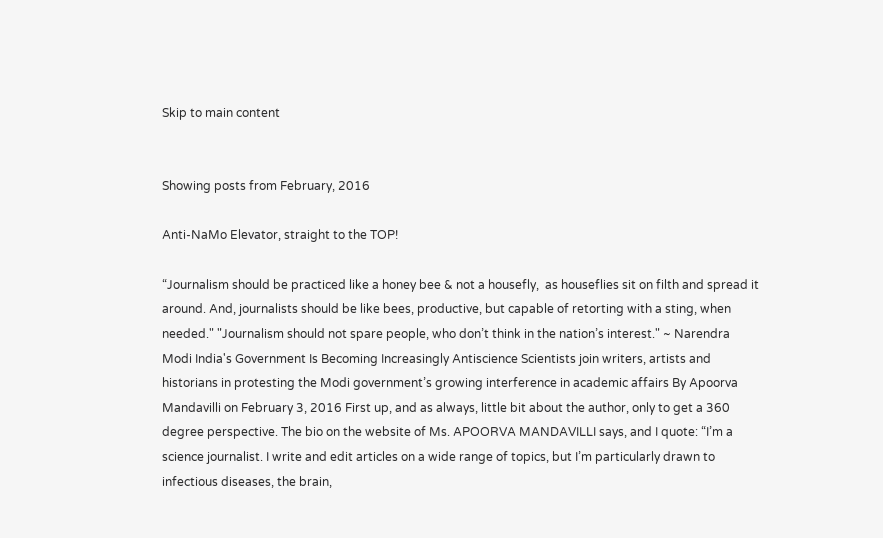Skip to main content


Showing posts from February, 2016

Anti-NaMo Elevator, straight to the TOP!

“Journalism should be practiced like a honey bee & not a housefly,  as houseflies sit on filth and spread it around. And, journalists should be like bees, productive, but capable of retorting with a sting, when needed." "Journalism should not spare people, who don’t think in the nation’s interest." ~ Narendra Modi India's Government Is Becoming Increasingly Antiscience Scientists join writers, artists and historians in protesting the Modi government’s growing interference in academic affairs By Apoorva Mandavilli on February 3, 2016 First up, and as always, little bit about the author, only to get a 360 degree perspective. The bio on the website of Ms. APOORVA MANDAVILLI says, and I quote: “I’m a science journalist. I write and edit articles on a wide range of topics, but I’m particularly drawn to infectious diseases, the brain,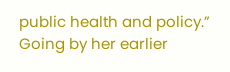public health and policy.” Going by her earlier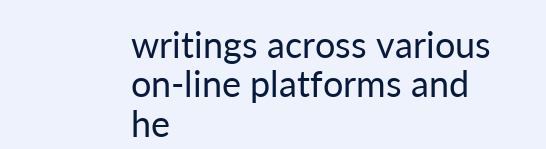writings across various on-line platforms and he